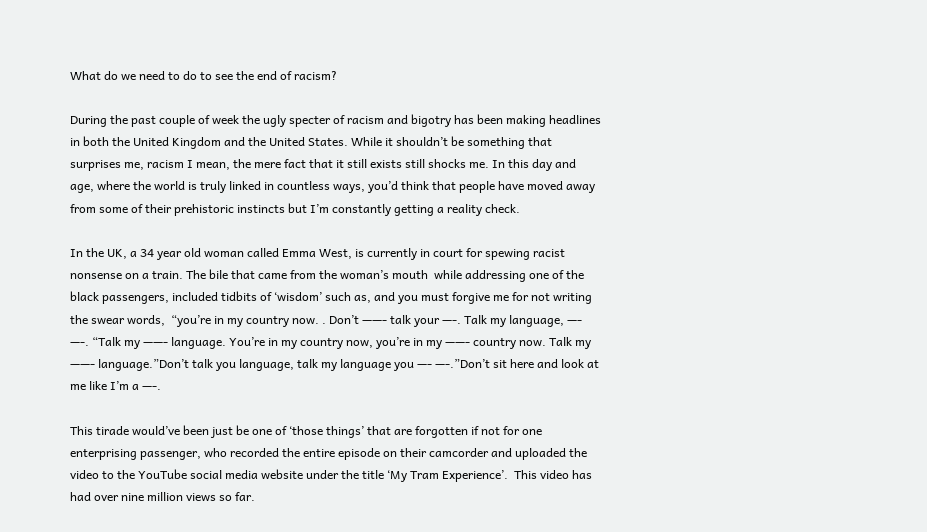What do we need to do to see the end of racism?

During the past couple of week the ugly specter of racism and bigotry has been making headlines in both the United Kingdom and the United States. While it shouldn’t be something that surprises me, racism I mean, the mere fact that it still exists still shocks me. In this day and age, where the world is truly linked in countless ways, you’d think that people have moved away from some of their prehistoric instincts but I’m constantly getting a reality check.

In the UK, a 34 year old woman called Emma West, is currently in court for spewing racist nonsense on a train. The bile that came from the woman’s mouth  while addressing one of the black passengers, included tidbits of ‘wisdom’ such as, and you must forgive me for not writing the swear words,  “you’re in my country now. . Don’t ——- talk your —-. Talk my language, —- —-. “Talk my ——- language. You’re in my country now, you’re in my ——- country now. Talk my ——- language.”Don’t talk you language, talk my language you —- —-.”Don’t sit here and look at me like I’m a —-.

This tirade would’ve been just be one of ‘those things’ that are forgotten if not for one enterprising passenger, who recorded the entire episode on their camcorder and uploaded the video to the YouTube social media website under the title ‘My Tram Experience’.  This video has had over nine million views so far.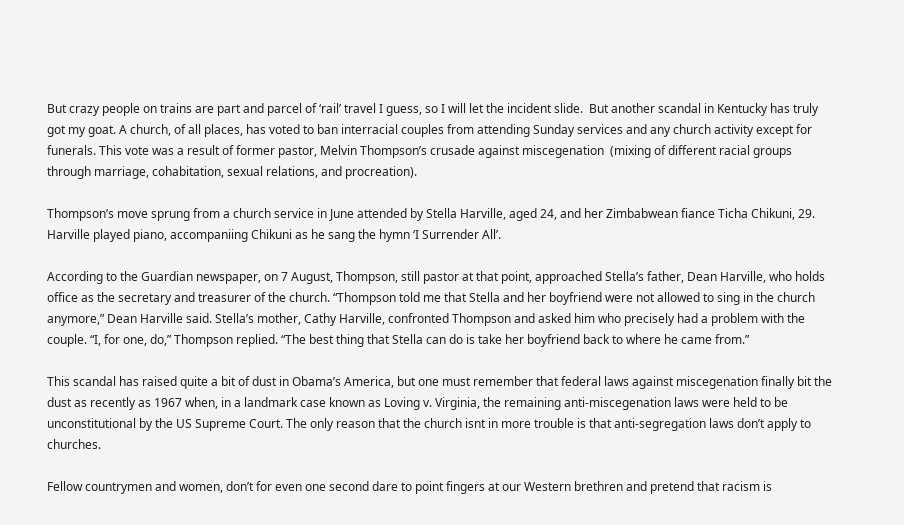But crazy people on trains are part and parcel of ‘rail’ travel I guess, so I will let the incident slide.  But another scandal in Kentucky has truly got my goat. A church, of all places, has voted to ban interracial couples from attending Sunday services and any church activity except for funerals. This vote was a result of former pastor, Melvin Thompson’s crusade against miscegenation  (mixing of different racial groups through marriage, cohabitation, sexual relations, and procreation).

Thompson’s move sprung from a church service in June attended by Stella Harville, aged 24, and her Zimbabwean fiance Ticha Chikuni, 29. Harville played piano, accompaniing Chikuni as he sang the hymn ‘I Surrender All’.

According to the Guardian newspaper, on 7 August, Thompson, still pastor at that point, approached Stella’s father, Dean Harville, who holds office as the secretary and treasurer of the church. “Thompson told me that Stella and her boyfriend were not allowed to sing in the church anymore,” Dean Harville said. Stella’s mother, Cathy Harville, confronted Thompson and asked him who precisely had a problem with the couple. “I, for one, do,” Thompson replied. “The best thing that Stella can do is take her boyfriend back to where he came from.”

This scandal has raised quite a bit of dust in Obama’s America, but one must remember that federal laws against miscegenation finally bit the dust as recently as 1967 when, in a landmark case known as Loving v. Virginia, the remaining anti-miscegenation laws were held to be unconstitutional by the US Supreme Court. The only reason that the church isnt in more trouble is that anti-segregation laws don’t apply to churches.

Fellow countrymen and women, don’t for even one second dare to point fingers at our Western brethren and pretend that racism is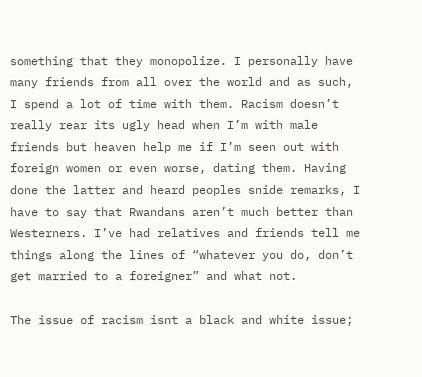something that they monopolize. I personally have many friends from all over the world and as such, I spend a lot of time with them. Racism doesn’t really rear its ugly head when I’m with male friends but heaven help me if I’m seen out with foreign women or even worse, dating them. Having done the latter and heard peoples snide remarks, I have to say that Rwandans aren’t much better than Westerners. I’ve had relatives and friends tell me things along the lines of “whatever you do, don’t get married to a foreigner” and what not.

The issue of racism isnt a black and white issue;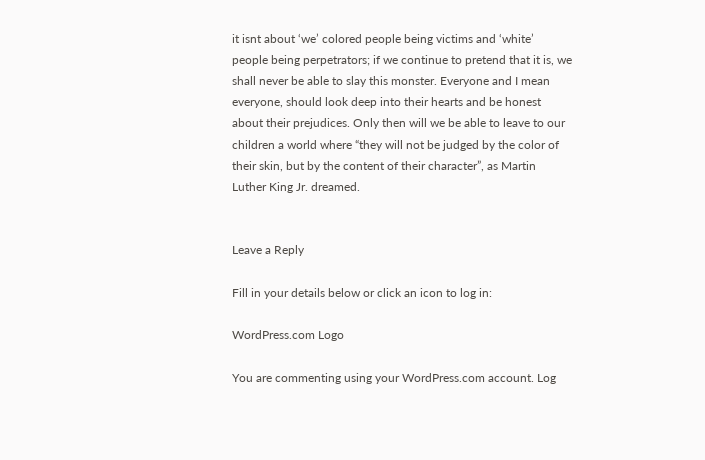it isnt about ‘we’ colored people being victims and ‘white’ people being perpetrators; if we continue to pretend that it is, we shall never be able to slay this monster. Everyone and I mean everyone, should look deep into their hearts and be honest about their prejudices. Only then will we be able to leave to our children a world where “they will not be judged by the color of their skin, but by the content of their character”, as Martin Luther King Jr. dreamed.


Leave a Reply

Fill in your details below or click an icon to log in:

WordPress.com Logo

You are commenting using your WordPress.com account. Log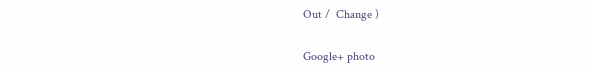Out /  Change )

Google+ photo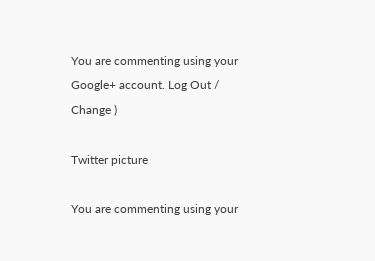You are commenting using your Google+ account. Log Out /  Change )

Twitter picture

You are commenting using your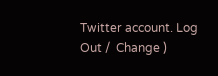Twitter account. Log Out /  Change )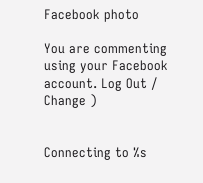Facebook photo

You are commenting using your Facebook account. Log Out /  Change )


Connecting to %s